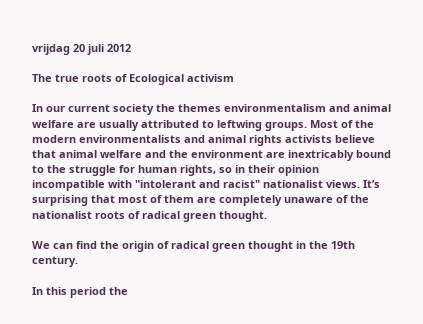vrijdag 20 juli 2012

The true roots of Ecological activism

In our current society the themes environmentalism and animal welfare are usually attributed to leftwing groups. Most of the modern environmentalists and animal rights activists believe that animal welfare and the environment are inextricably bound to the struggle for human rights, so in their opinion incompatible with "intolerant and racist" nationalist views. It’s surprising that most of them are completely unaware of the nationalist roots of radical green thought.

We can find the origin of radical green thought in the 19th century.

In this period the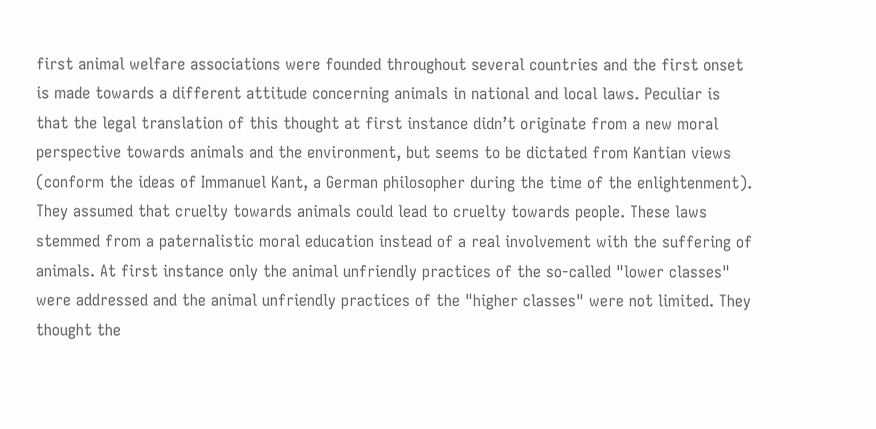first animal welfare associations were founded throughout several countries and the first onset is made towards a different attitude concerning animals in national and local laws. Peculiar is that the legal translation of this thought at first instance didn’t originate from a new moral perspective towards animals and the environment, but seems to be dictated from Kantian views (conform the ideas of Immanuel Kant, a German philosopher during the time of the enlightenment). They assumed that cruelty towards animals could lead to cruelty towards people. These laws stemmed from a paternalistic moral education instead of a real involvement with the suffering of animals. At first instance only the animal unfriendly practices of the so-called "lower classes" were addressed and the animal unfriendly practices of the "higher classes" were not limited. They thought the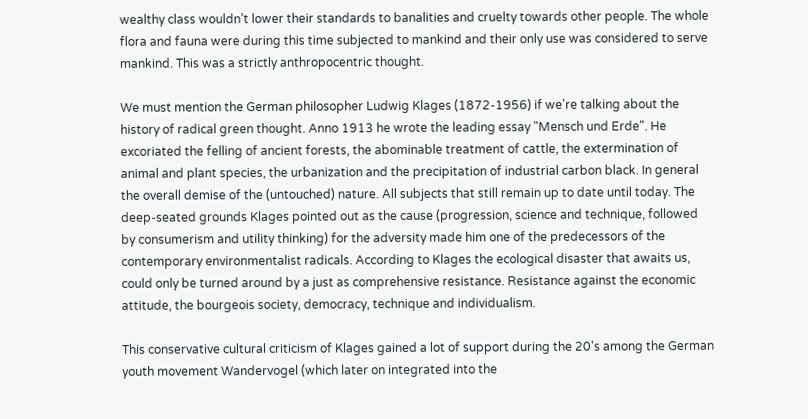wealthy class wouldn’t lower their standards to banalities and cruelty towards other people. The whole flora and fauna were during this time subjected to mankind and their only use was considered to serve mankind. This was a strictly anthropocentric thought.

We must mention the German philosopher Ludwig Klages (1872-1956) if we're talking about the history of radical green thought. Anno 1913 he wrote the leading essay "Mensch und Erde". He excoriated the felling of ancient forests, the abominable treatment of cattle, the extermination of animal and plant species, the urbanization and the precipitation of industrial carbon black. In general the overall demise of the (untouched) nature. All subjects that still remain up to date until today. The deep-seated grounds Klages pointed out as the cause (progression, science and technique, followed by consumerism and utility thinking) for the adversity made him one of the predecessors of the contemporary environmentalist radicals. According to Klages the ecological disaster that awaits us, could only be turned around by a just as comprehensive resistance. Resistance against the economic attitude, the bourgeois society, democracy, technique and individualism.

This conservative cultural criticism of Klages gained a lot of support during the 20's among the German youth movement Wandervogel (which later on integrated into the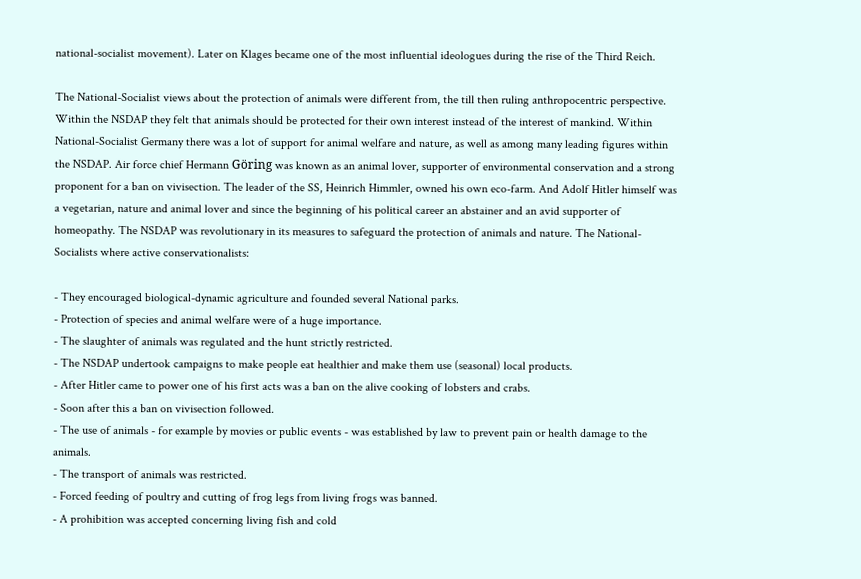national-socialist movement). Later on Klages became one of the most influential ideologues during the rise of the Third Reich.

The National-Socialist views about the protection of animals were different from, the till then ruling anthropocentric perspective. Within the NSDAP they felt that animals should be protected for their own interest instead of the interest of mankind. Within National-Socialist Germany there was a lot of support for animal welfare and nature, as well as among many leading figures within the NSDAP. Air force chief Hermann Göring was known as an animal lover, supporter of environmental conservation and a strong proponent for a ban on vivisection. The leader of the SS, Heinrich Himmler, owned his own eco-farm. And Adolf Hitler himself was a vegetarian, nature and animal lover and since the beginning of his political career an abstainer and an avid supporter of homeopathy. The NSDAP was revolutionary in its measures to safeguard the protection of animals and nature. The National-Socialists where active conservationalists:

- They encouraged biological-dynamic agriculture and founded several National parks.
- Protection of species and animal welfare were of a huge importance.
- The slaughter of animals was regulated and the hunt strictly restricted.
- The NSDAP undertook campaigns to make people eat healthier and make them use (seasonal) local products.
- After Hitler came to power one of his first acts was a ban on the alive cooking of lobsters and crabs.
- Soon after this a ban on vivisection followed.
- The use of animals - for example by movies or public events - was established by law to prevent pain or health damage to the animals.
- The transport of animals was restricted.
- Forced feeding of poultry and cutting of frog legs from living frogs was banned.
- A prohibition was accepted concerning living fish and cold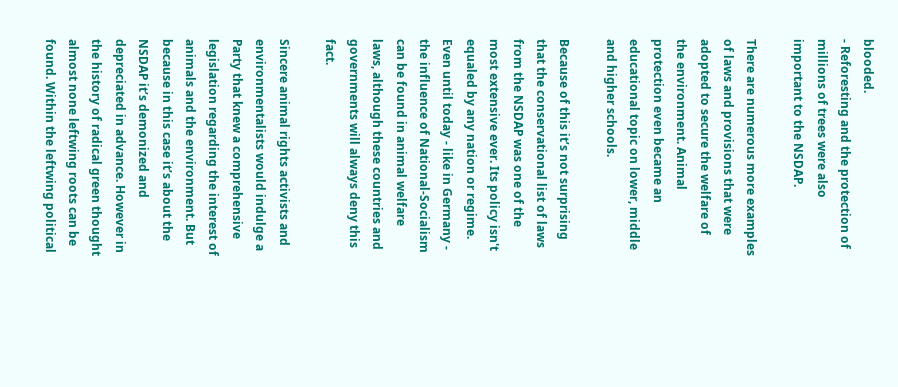blooded.
- Reforesting and the protection of millions of trees were also important to the NSDAP.

There are numerous more examples of laws and provisions that were adopted to secure the welfare of the environment. Animal protection even became an educational topic on lower, middle and higher schools.

Because of this it’s not surprising that the conservational list of laws from the NSDAP was one of the most extensive ever. Its policy isn't equaled by any nation or regime. Even until today - like in Germany - the influence of National-Socialism can be found in animal welfare laws, although these countries and governments will always deny this fact.

Sincere animal rights activists and environmentalists would indulge a Party that knew a comprehensive legislation regarding the interest of animals and the environment. But because in this case it’s about the NSDAP it’s demonized and depreciated in advance. However in the history of radical green thought almost none leftwing roots can be found. Within the leftwing political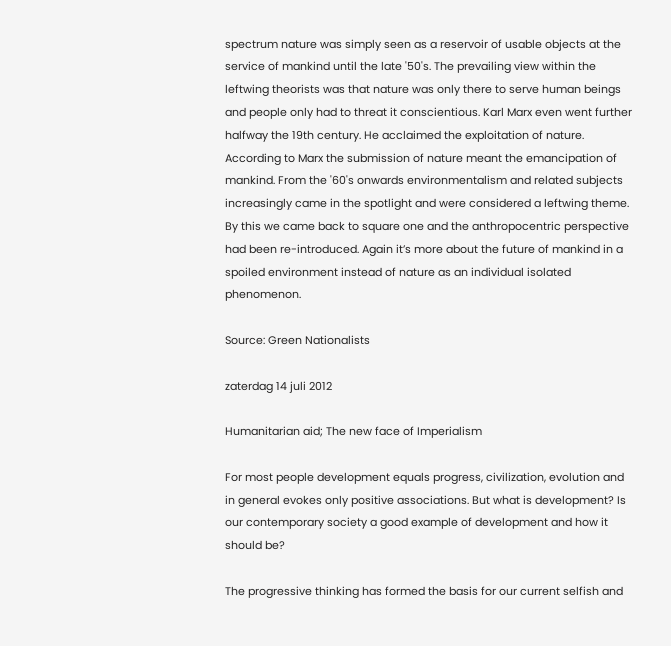spectrum nature was simply seen as a reservoir of usable objects at the service of mankind until the late '50's. The prevailing view within the leftwing theorists was that nature was only there to serve human beings and people only had to threat it conscientious. Karl Marx even went further halfway the 19th century. He acclaimed the exploitation of nature. According to Marx the submission of nature meant the emancipation of mankind. From the '60's onwards environmentalism and related subjects increasingly came in the spotlight and were considered a leftwing theme. By this we came back to square one and the anthropocentric perspective had been re-introduced. Again it’s more about the future of mankind in a spoiled environment instead of nature as an individual isolated phenomenon.

Source: Green Nationalists

zaterdag 14 juli 2012

Humanitarian aid; The new face of Imperialism

For most people development equals progress, civilization, evolution and in general evokes only positive associations. But what is development? Is our contemporary society a good example of development and how it should be?

The progressive thinking has formed the basis for our current selfish and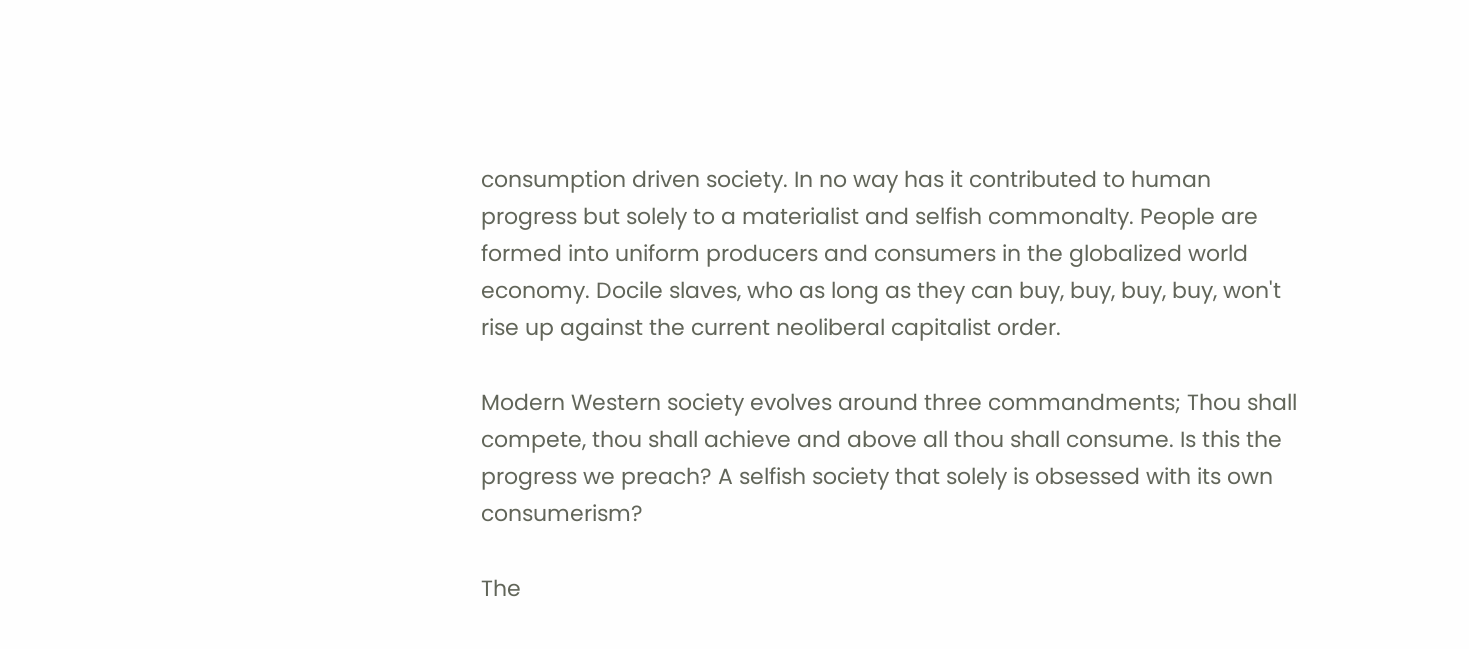consumption driven society. In no way has it contributed to human progress but solely to a materialist and selfish commonalty. People are formed into uniform producers and consumers in the globalized world economy. Docile slaves, who as long as they can buy, buy, buy, buy, won't rise up against the current neoliberal capitalist order.

Modern Western society evolves around three commandments; Thou shall compete, thou shall achieve and above all thou shall consume. Is this the progress we preach? A selfish society that solely is obsessed with its own consumerism?

The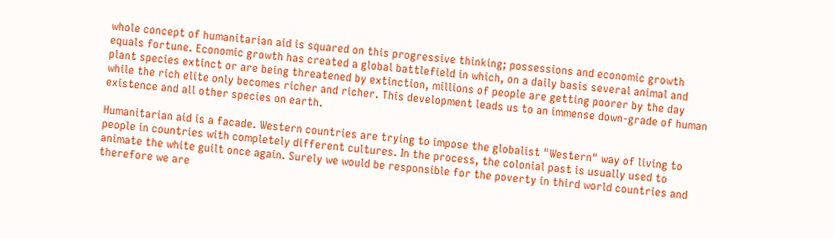whole concept of humanitarian aid is squared on this progressive thinking; possessions and economic growth equals fortune. Economic growth has created a global battlefield in which, on a daily basis several animal and plant species extinct or are being threatened by extinction, millions of people are getting poorer by the day while the rich elite only becomes richer and richer. This development leads us to an immense down-grade of human existence and all other species on earth.

Humanitarian aid is a facade. Western countries are trying to impose the globalist "Western" way of living to people in countries with completely different cultures. In the process, the colonial past is usually used to animate the white guilt once again. Surely we would be responsible for the poverty in third world countries and therefore we are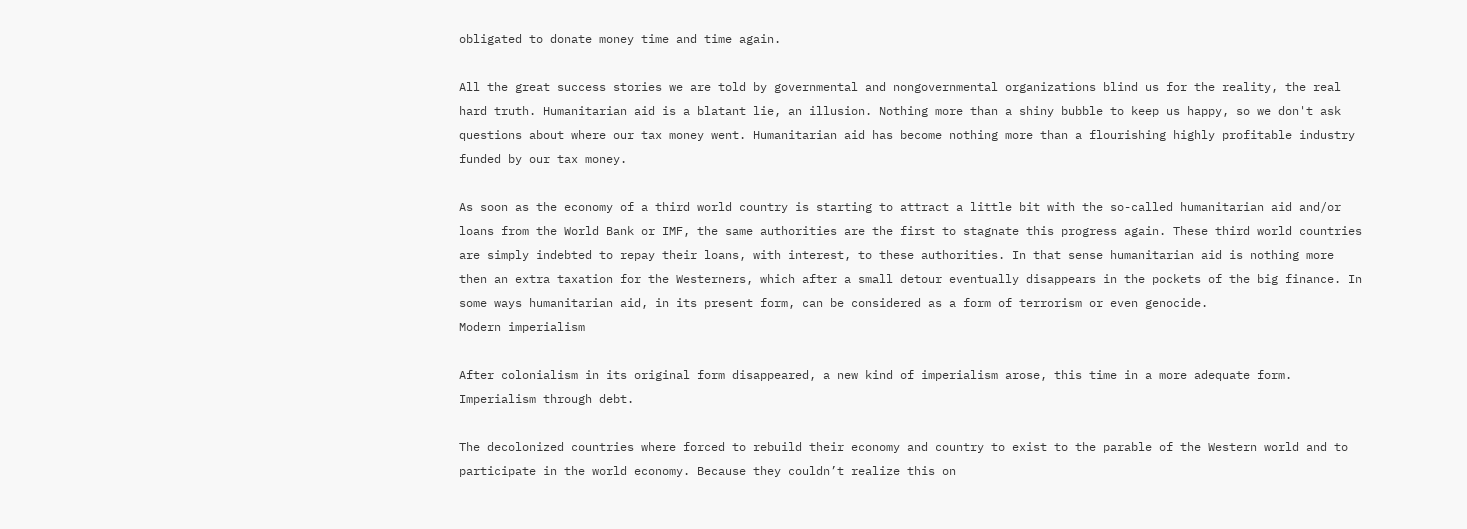obligated to donate money time and time again.

All the great success stories we are told by governmental and nongovernmental organizations blind us for the reality, the real hard truth. Humanitarian aid is a blatant lie, an illusion. Nothing more than a shiny bubble to keep us happy, so we don't ask questions about where our tax money went. Humanitarian aid has become nothing more than a flourishing highly profitable industry funded by our tax money.

As soon as the economy of a third world country is starting to attract a little bit with the so-called humanitarian aid and/or loans from the World Bank or IMF, the same authorities are the first to stagnate this progress again. These third world countries are simply indebted to repay their loans, with interest, to these authorities. In that sense humanitarian aid is nothing more then an extra taxation for the Westerners, which after a small detour eventually disappears in the pockets of the big finance. In some ways humanitarian aid, in its present form, can be considered as a form of terrorism or even genocide.
Modern imperialism

After colonialism in its original form disappeared, a new kind of imperialism arose, this time in a more adequate form. Imperialism through debt.

The decolonized countries where forced to rebuild their economy and country to exist to the parable of the Western world and to participate in the world economy. Because they couldn’t realize this on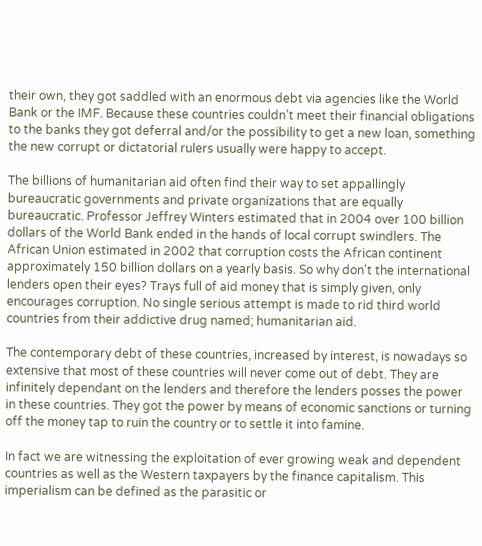their own, they got saddled with an enormous debt via agencies like the World Bank or the IMF. Because these countries couldn’t meet their financial obligations to the banks they got deferral and/or the possibility to get a new loan, something the new corrupt or dictatorial rulers usually were happy to accept.

The billions of humanitarian aid often find their way to set appallingly bureaucratic governments and private organizations that are equally bureaucratic. Professor Jeffrey Winters estimated that in 2004 over 100 billion dollars of the World Bank ended in the hands of local corrupt swindlers. The African Union estimated in 2002 that corruption costs the African continent approximately 150 billion dollars on a yearly basis. So why don't the international lenders open their eyes? Trays full of aid money that is simply given, only encourages corruption. No single serious attempt is made to rid third world countries from their addictive drug named; humanitarian aid.

The contemporary debt of these countries, increased by interest, is nowadays so extensive that most of these countries will never come out of debt. They are infinitely dependant on the lenders and therefore the lenders posses the power in these countries. They got the power by means of economic sanctions or turning off the money tap to ruin the country or to settle it into famine.

In fact we are witnessing the exploitation of ever growing weak and dependent countries as well as the Western taxpayers by the finance capitalism. This imperialism can be defined as the parasitic or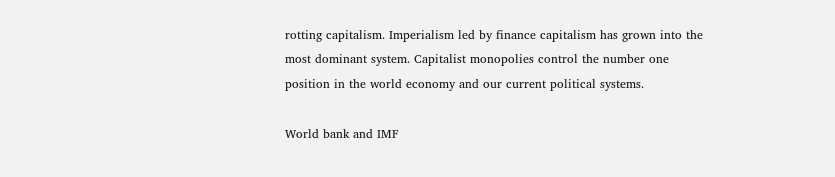rotting capitalism. Imperialism led by finance capitalism has grown into the most dominant system. Capitalist monopolies control the number one position in the world economy and our current political systems.

World bank and IMF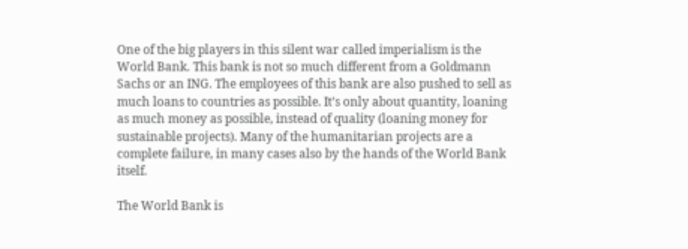One of the big players in this silent war called imperialism is the World Bank. This bank is not so much different from a Goldmann Sachs or an ING. The employees of this bank are also pushed to sell as much loans to countries as possible. It’s only about quantity, loaning as much money as possible, instead of quality (loaning money for sustainable projects). Many of the humanitarian projects are a complete failure, in many cases also by the hands of the World Bank itself.

The World Bank is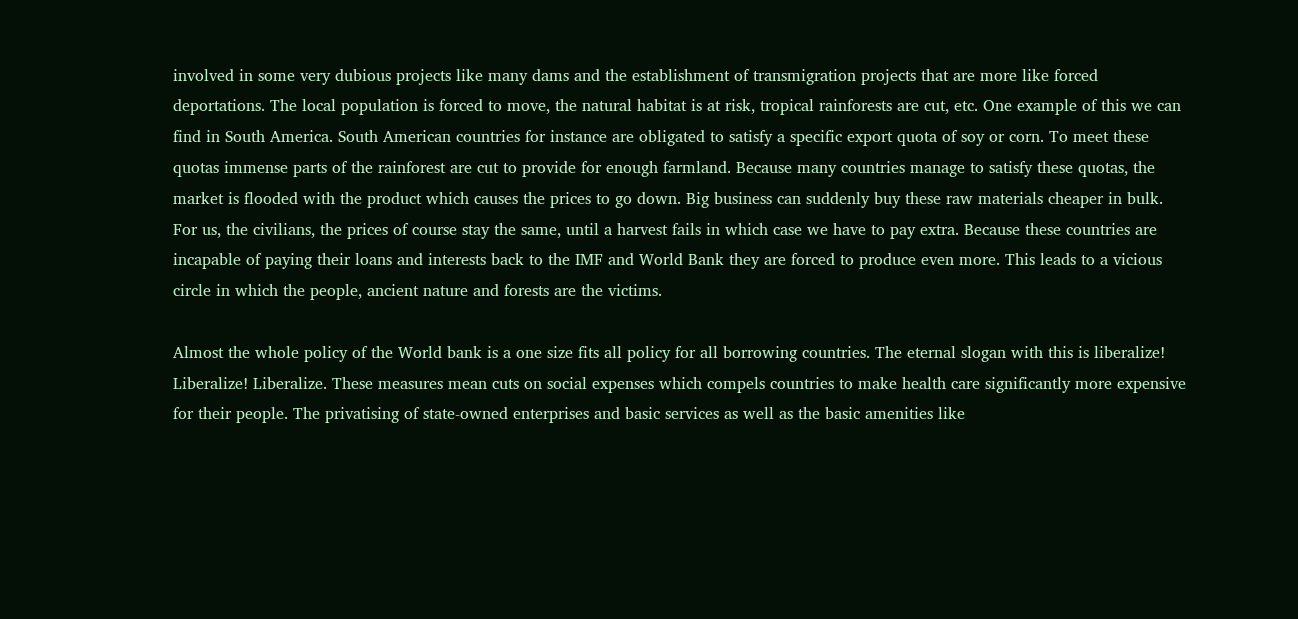involved in some very dubious projects like many dams and the establishment of transmigration projects that are more like forced deportations. The local population is forced to move, the natural habitat is at risk, tropical rainforests are cut, etc. One example of this we can find in South America. South American countries for instance are obligated to satisfy a specific export quota of soy or corn. To meet these quotas immense parts of the rainforest are cut to provide for enough farmland. Because many countries manage to satisfy these quotas, the market is flooded with the product which causes the prices to go down. Big business can suddenly buy these raw materials cheaper in bulk. For us, the civilians, the prices of course stay the same, until a harvest fails in which case we have to pay extra. Because these countries are incapable of paying their loans and interests back to the IMF and World Bank they are forced to produce even more. This leads to a vicious circle in which the people, ancient nature and forests are the victims.

Almost the whole policy of the World bank is a one size fits all policy for all borrowing countries. The eternal slogan with this is liberalize! Liberalize! Liberalize. These measures mean cuts on social expenses which compels countries to make health care significantly more expensive for their people. The privatising of state-owned enterprises and basic services as well as the basic amenities like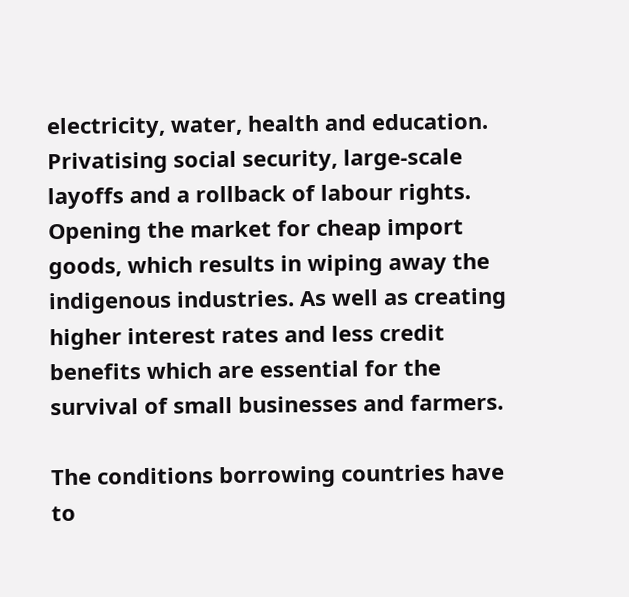electricity, water, health and education. Privatising social security, large-scale layoffs and a rollback of labour rights. Opening the market for cheap import goods, which results in wiping away the indigenous industries. As well as creating higher interest rates and less credit benefits which are essential for the survival of small businesses and farmers.

The conditions borrowing countries have to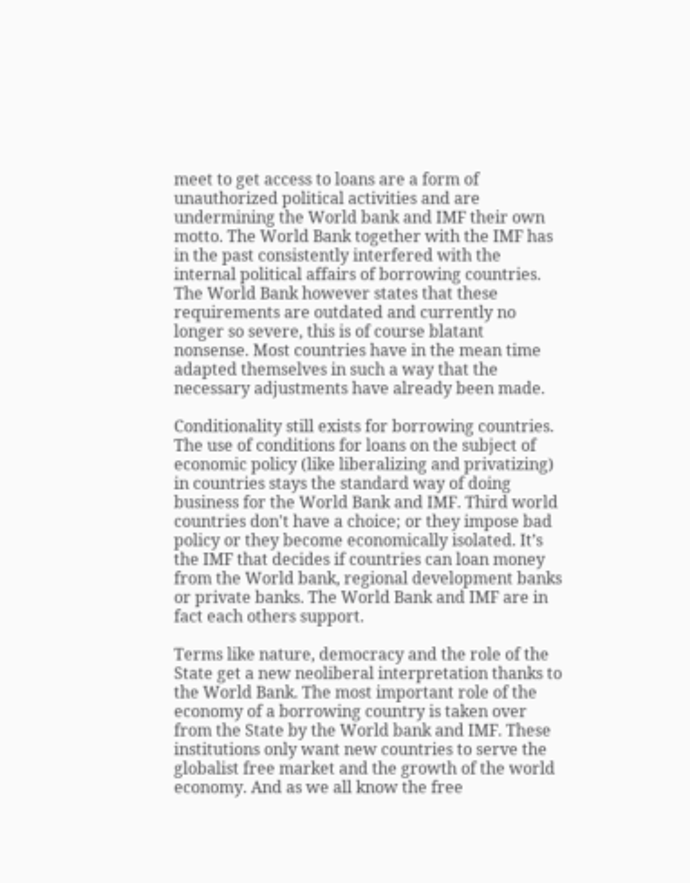meet to get access to loans are a form of unauthorized political activities and are undermining the World bank and IMF their own motto. The World Bank together with the IMF has in the past consistently interfered with the internal political affairs of borrowing countries. The World Bank however states that these requirements are outdated and currently no longer so severe, this is of course blatant nonsense. Most countries have in the mean time adapted themselves in such a way that the necessary adjustments have already been made.

Conditionality still exists for borrowing countries. The use of conditions for loans on the subject of economic policy (like liberalizing and privatizing) in countries stays the standard way of doing business for the World Bank and IMF. Third world countries don't have a choice; or they impose bad policy or they become economically isolated. It’s the IMF that decides if countries can loan money from the World bank, regional development banks or private banks. The World Bank and IMF are in fact each others support.

Terms like nature, democracy and the role of the State get a new neoliberal interpretation thanks to the World Bank. The most important role of the economy of a borrowing country is taken over from the State by the World bank and IMF. These institutions only want new countries to serve the globalist free market and the growth of the world economy. And as we all know the free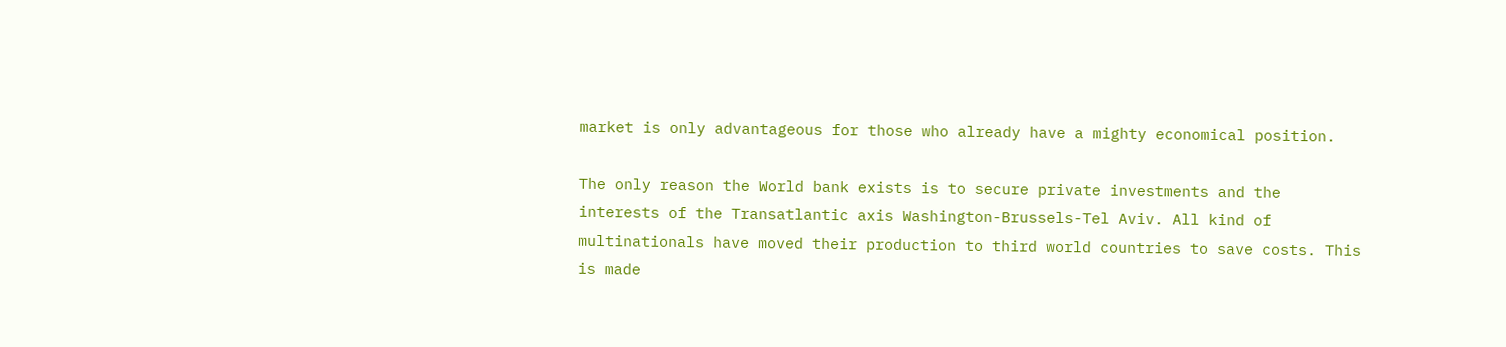market is only advantageous for those who already have a mighty economical position.

The only reason the World bank exists is to secure private investments and the interests of the Transatlantic axis Washington-Brussels-Tel Aviv. All kind of multinationals have moved their production to third world countries to save costs. This is made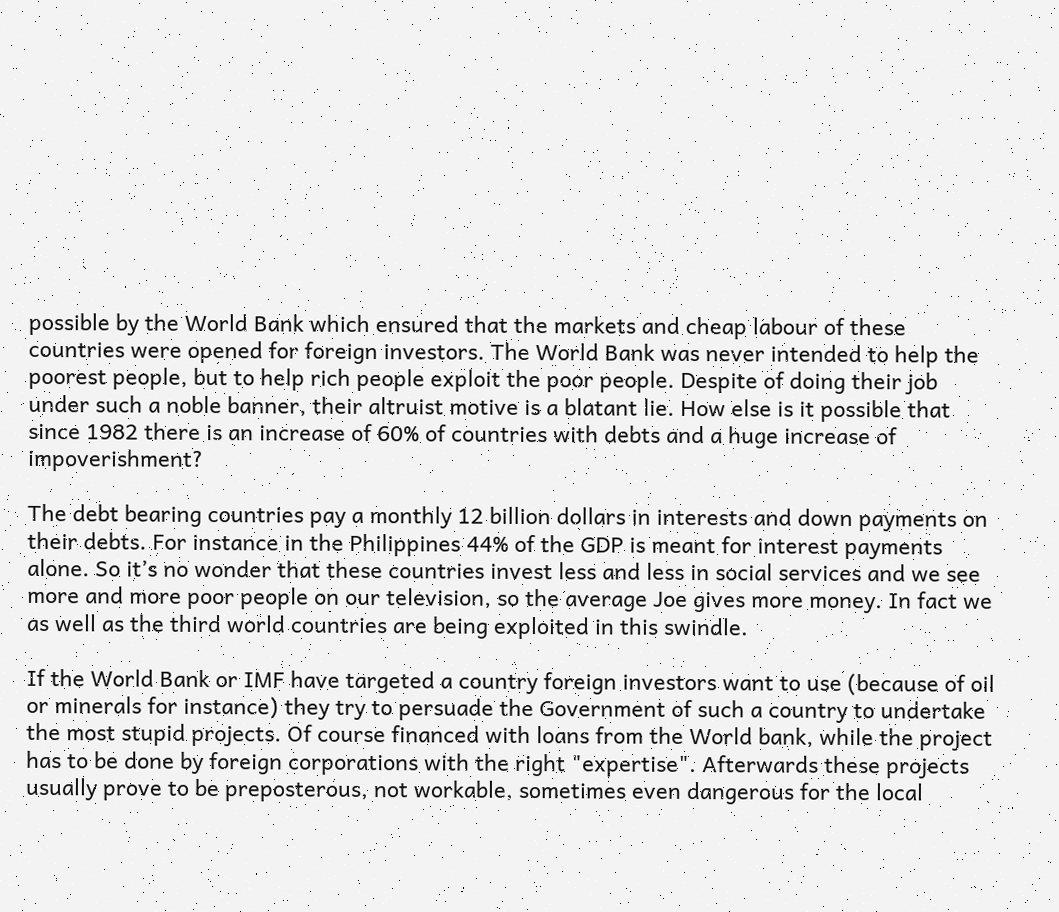possible by the World Bank which ensured that the markets and cheap labour of these countries were opened for foreign investors. The World Bank was never intended to help the poorest people, but to help rich people exploit the poor people. Despite of doing their job under such a noble banner, their altruist motive is a blatant lie. How else is it possible that since 1982 there is an increase of 60% of countries with debts and a huge increase of impoverishment?

The debt bearing countries pay a monthly 12 billion dollars in interests and down payments on their debts. For instance in the Philippines 44% of the GDP is meant for interest payments alone. So it’s no wonder that these countries invest less and less in social services and we see more and more poor people on our television, so the average Joe gives more money. In fact we as well as the third world countries are being exploited in this swindle.

If the World Bank or IMF have targeted a country foreign investors want to use (because of oil or minerals for instance) they try to persuade the Government of such a country to undertake the most stupid projects. Of course financed with loans from the World bank, while the project has to be done by foreign corporations with the right "expertise". Afterwards these projects usually prove to be preposterous, not workable, sometimes even dangerous for the local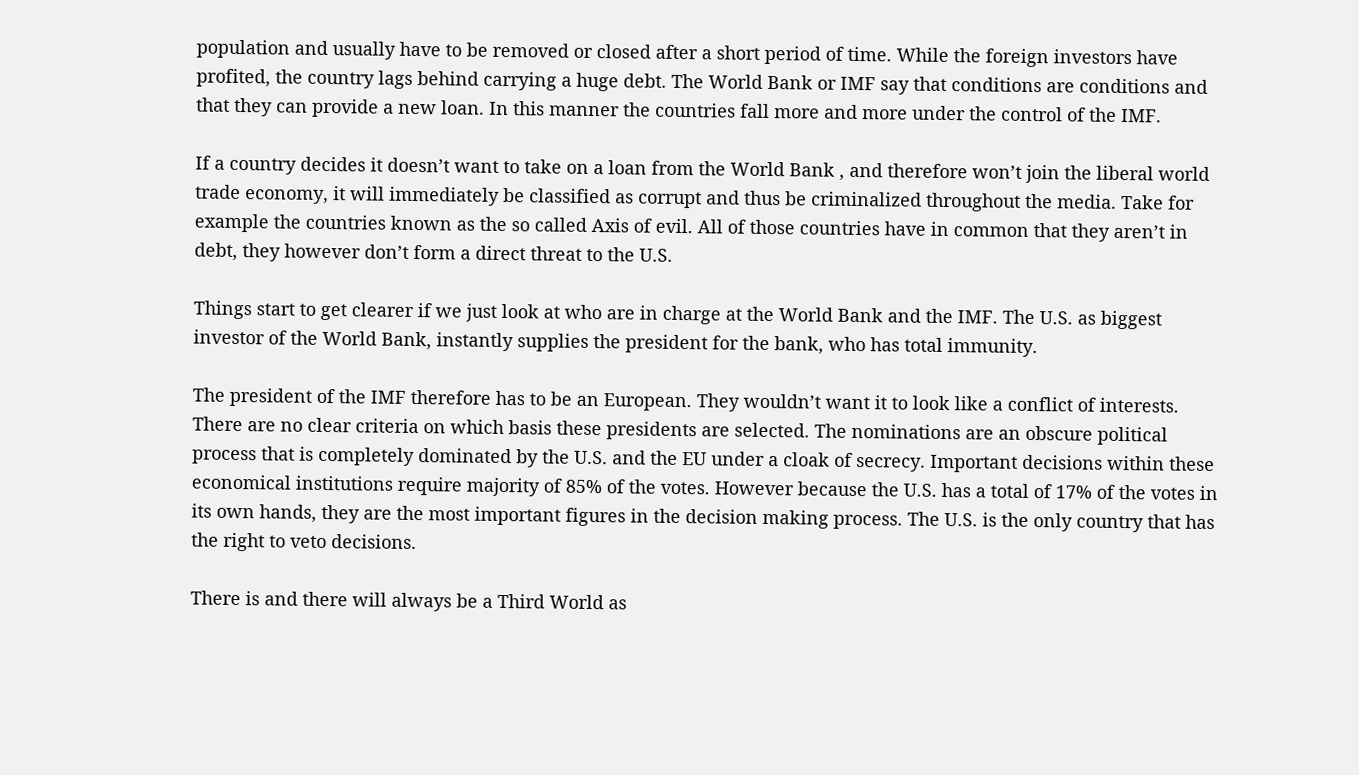population and usually have to be removed or closed after a short period of time. While the foreign investors have profited, the country lags behind carrying a huge debt. The World Bank or IMF say that conditions are conditions and that they can provide a new loan. In this manner the countries fall more and more under the control of the IMF.

If a country decides it doesn’t want to take on a loan from the World Bank , and therefore won’t join the liberal world trade economy, it will immediately be classified as corrupt and thus be criminalized throughout the media. Take for example the countries known as the so called Axis of evil. All of those countries have in common that they aren’t in debt, they however don’t form a direct threat to the U.S.

Things start to get clearer if we just look at who are in charge at the World Bank and the IMF. The U.S. as biggest investor of the World Bank, instantly supplies the president for the bank, who has total immunity.

The president of the IMF therefore has to be an European. They wouldn’t want it to look like a conflict of interests. There are no clear criteria on which basis these presidents are selected. The nominations are an obscure political process that is completely dominated by the U.S. and the EU under a cloak of secrecy. Important decisions within these economical institutions require majority of 85% of the votes. However because the U.S. has a total of 17% of the votes in its own hands, they are the most important figures in the decision making process. The U.S. is the only country that has the right to veto decisions.

There is and there will always be a Third World as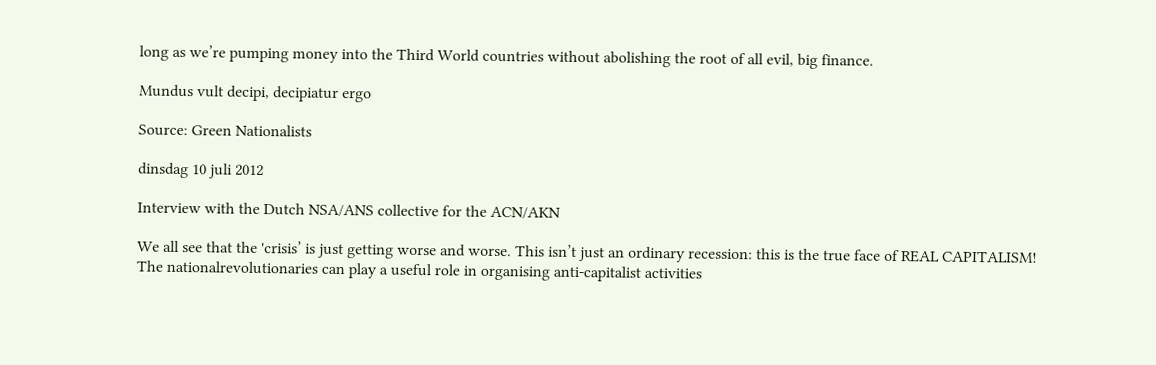long as we’re pumping money into the Third World countries without abolishing the root of all evil, big finance.

Mundus vult decipi, decipiatur ergo

Source: Green Nationalists

dinsdag 10 juli 2012

Interview with the Dutch NSA/ANS collective for the ACN/AKN

We all see that the 'crisis’ is just getting worse and worse. This isn’t just an ordinary recession: this is the true face of REAL CAPITALISM! The nationalrevolutionaries can play a useful role in organising anti-capitalist activities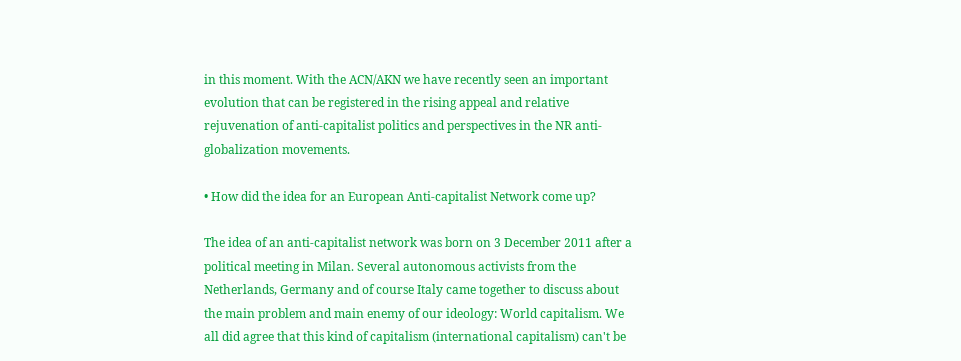in this moment. With the ACN/AKN we have recently seen an important evolution that can be registered in the rising appeal and relative rejuvenation of anti-capitalist politics and perspectives in the NR anti-globalization movements.

• How did the idea for an European Anti-capitalist Network come up?

The idea of an anti-capitalist network was born on 3 December 2011 after a political meeting in Milan. Several autonomous activists from the Netherlands, Germany and of course Italy came together to discuss about the main problem and main enemy of our ideology: World capitalism. We all did agree that this kind of capitalism (international capitalism) can't be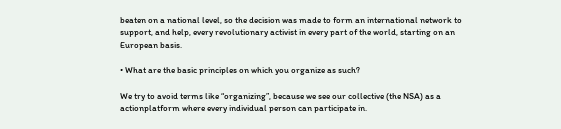beaten on a national level, so the decision was made to form an international network to support, and help, every revolutionary activist in every part of the world, starting on an European basis.

• What are the basic principles on which you organize as such?

We try to avoid terms like “organizing”, because we see our collective (the NSA) as a actionplatform where every individual person can participate in.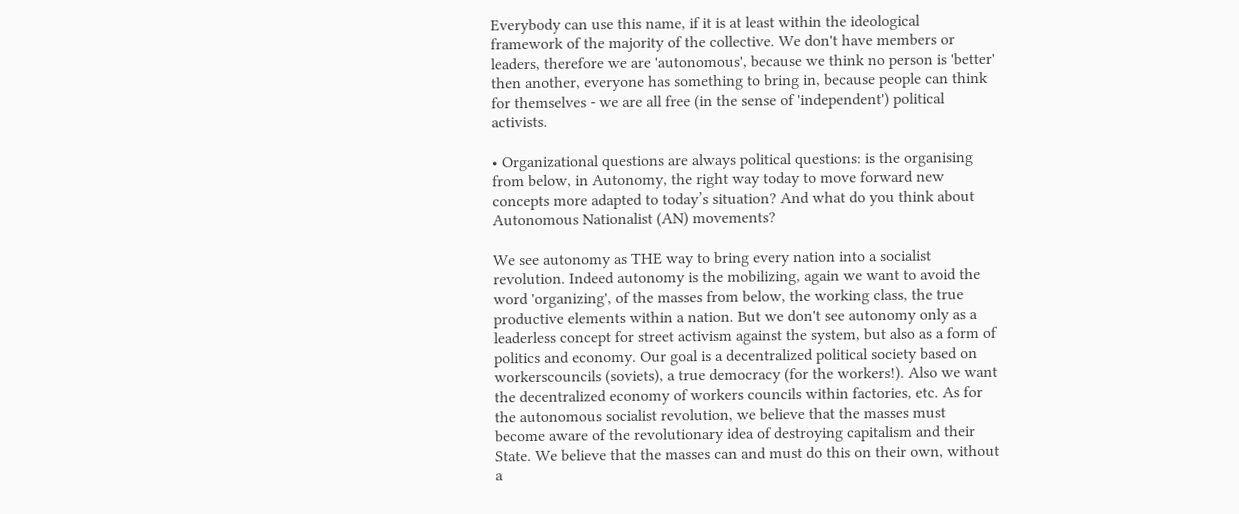Everybody can use this name, if it is at least within the ideological framework of the majority of the collective. We don't have members or leaders, therefore we are 'autonomous', because we think no person is 'better' then another, everyone has something to bring in, because people can think for themselves - we are all free (in the sense of 'independent') political activists.

• Organizational questions are always political questions: is the organising from below, in Autonomy, the right way today to move forward new concepts more adapted to today’s situation? And what do you think about Autonomous Nationalist (AN) movements?

We see autonomy as THE way to bring every nation into a socialist revolution. Indeed autonomy is the mobilizing, again we want to avoid the word 'organizing', of the masses from below, the working class, the true productive elements within a nation. But we don't see autonomy only as a leaderless concept for street activism against the system, but also as a form of politics and economy. Our goal is a decentralized political society based on workerscouncils (soviets), a true democracy (for the workers!). Also we want the decentralized economy of workers councils within factories, etc. As for the autonomous socialist revolution, we believe that the masses must become aware of the revolutionary idea of destroying capitalism and their State. We believe that the masses can and must do this on their own, without a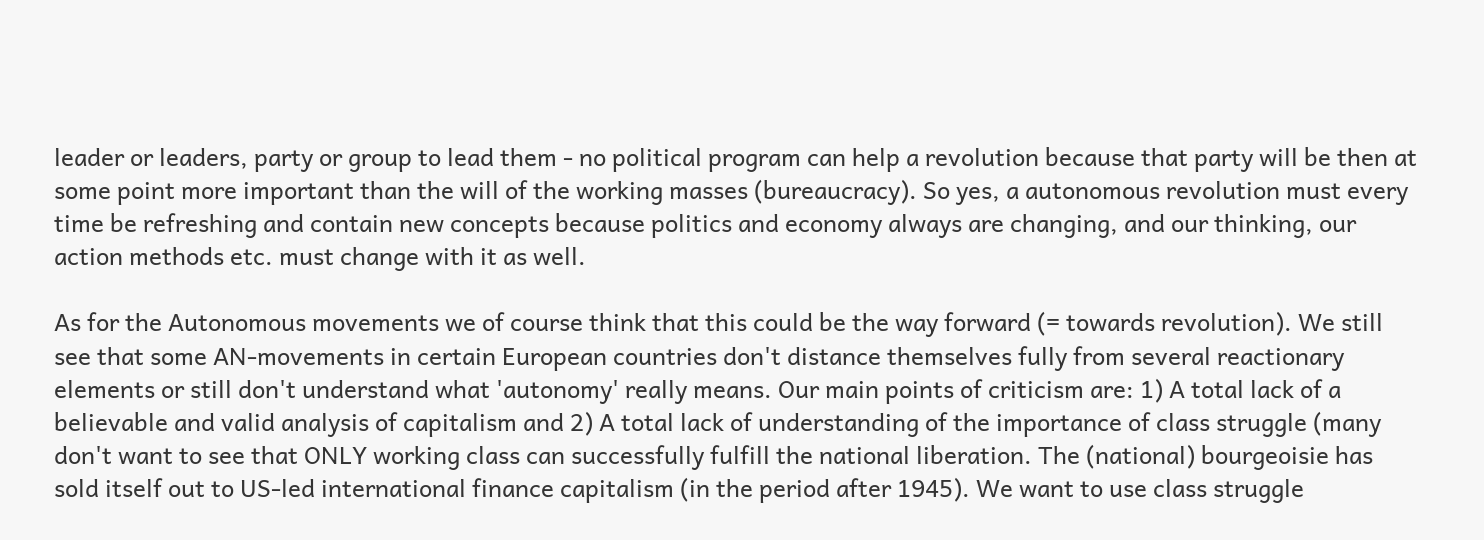leader or leaders, party or group to lead them - no political program can help a revolution because that party will be then at some point more important than the will of the working masses (bureaucracy). So yes, a autonomous revolution must every time be refreshing and contain new concepts because politics and economy always are changing, and our thinking, our action methods etc. must change with it as well.

As for the Autonomous movements we of course think that this could be the way forward (= towards revolution). We still see that some AN-movements in certain European countries don't distance themselves fully from several reactionary elements or still don't understand what 'autonomy' really means. Our main points of criticism are: 1) A total lack of a believable and valid analysis of capitalism and 2) A total lack of understanding of the importance of class struggle (many don't want to see that ONLY working class can successfully fulfill the national liberation. The (national) bourgeoisie has sold itself out to US-led international finance capitalism (in the period after 1945). We want to use class struggle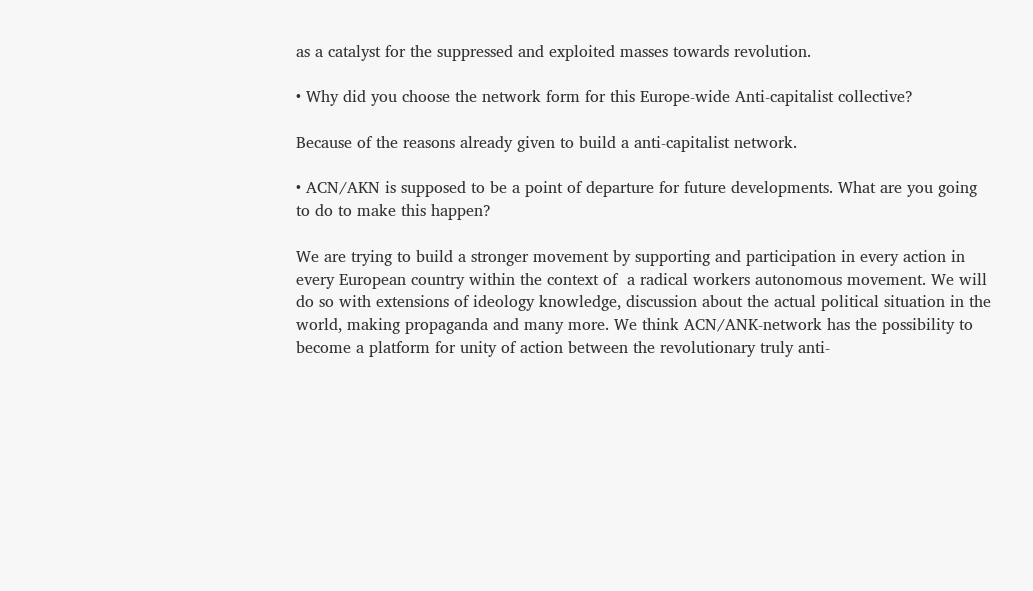as a catalyst for the suppressed and exploited masses towards revolution.

• Why did you choose the network form for this Europe-wide Anti-capitalist collective?

Because of the reasons already given to build a anti-capitalist network.

• ACN/AKN is supposed to be a point of departure for future developments. What are you going to do to make this happen?

We are trying to build a stronger movement by supporting and participation in every action in every European country within the context of  a radical workers autonomous movement. We will do so with extensions of ideology knowledge, discussion about the actual political situation in the world, making propaganda and many more. We think ACN/ANK-network has the possibility to become a platform for unity of action between the revolutionary truly anti-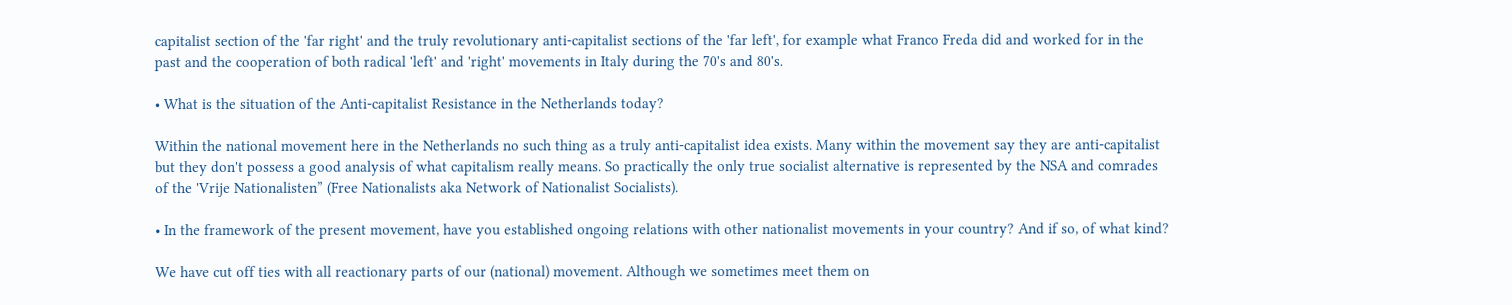capitalist section of the 'far right' and the truly revolutionary anti-capitalist sections of the 'far left', for example what Franco Freda did and worked for in the past and the cooperation of both radical 'left' and 'right' movements in Italy during the 70's and 80's.

• What is the situation of the Anti-capitalist Resistance in the Netherlands today?

Within the national movement here in the Netherlands no such thing as a truly anti-capitalist idea exists. Many within the movement say they are anti-capitalist but they don't possess a good analysis of what capitalism really means. So practically the only true socialist alternative is represented by the NSA and comrades of the 'Vrije Nationalisten” (Free Nationalists aka Network of Nationalist Socialists).

• In the framework of the present movement, have you established ongoing relations with other nationalist movements in your country? And if so, of what kind?

We have cut off ties with all reactionary parts of our (national) movement. Although we sometimes meet them on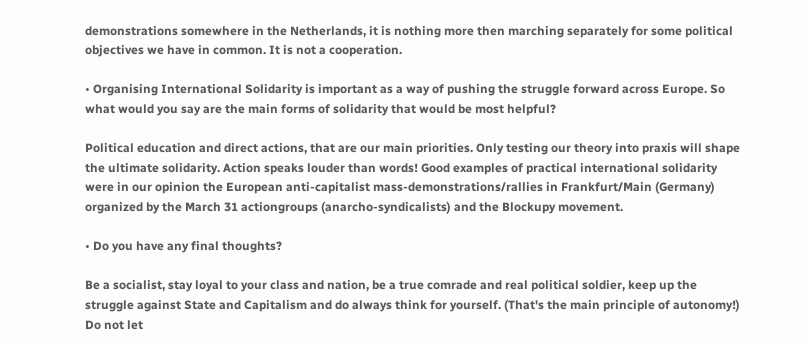demonstrations somewhere in the Netherlands, it is nothing more then marching separately for some political objectives we have in common. It is not a cooperation.

• Organising International Solidarity is important as a way of pushing the struggle forward across Europe. So what would you say are the main forms of solidarity that would be most helpful?

Political education and direct actions, that are our main priorities. Only testing our theory into praxis will shape the ultimate solidarity. Action speaks louder than words! Good examples of practical international solidarity were in our opinion the European anti-capitalist mass-demonstrations/rallies in Frankfurt/Main (Germany) organized by the March 31 actiongroups (anarcho-syndicalists) and the Blockupy movement.

• Do you have any final thoughts?

Be a socialist, stay loyal to your class and nation, be a true comrade and real political soldier, keep up the struggle against State and Capitalism and do always think for yourself. (That's the main principle of autonomy!) Do not let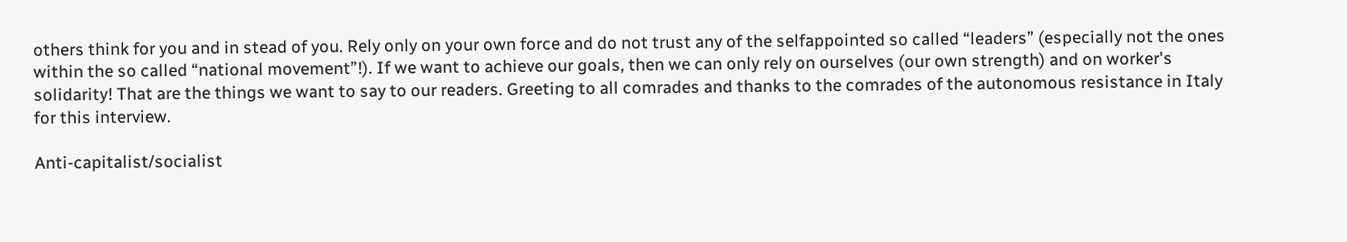others think for you and in stead of you. Rely only on your own force and do not trust any of the selfappointed so called “leaders” (especially not the ones within the so called “national movement”!). If we want to achieve our goals, then we can only rely on ourselves (our own strength) and on worker's solidarity! That are the things we want to say to our readers. Greeting to all comrades and thanks to the comrades of the autonomous resistance in Italy for this interview.

Anti-capitalist/socialist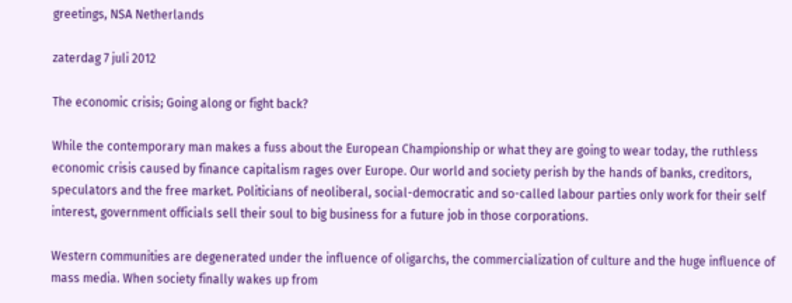greetings, NSA Netherlands

zaterdag 7 juli 2012

The economic crisis; Going along or fight back?

While the contemporary man makes a fuss about the European Championship or what they are going to wear today, the ruthless economic crisis caused by finance capitalism rages over Europe. Our world and society perish by the hands of banks, creditors, speculators and the free market. Politicians of neoliberal, social-democratic and so-called labour parties only work for their self interest, government officials sell their soul to big business for a future job in those corporations.

Western communities are degenerated under the influence of oligarchs, the commercialization of culture and the huge influence of mass media. When society finally wakes up from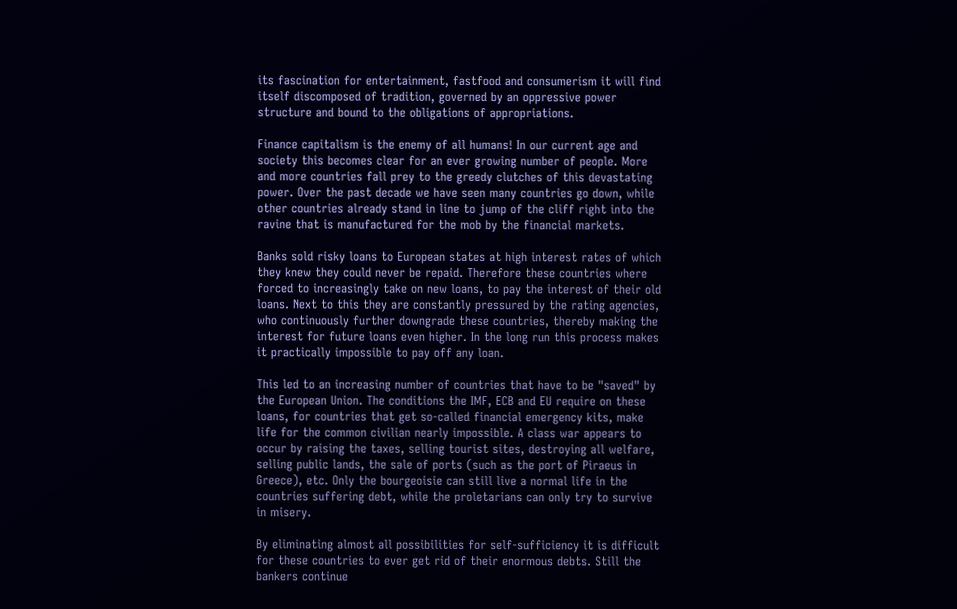its fascination for entertainment, fastfood and consumerism it will find itself discomposed of tradition, governed by an oppressive power structure and bound to the obligations of appropriations.

Finance capitalism is the enemy of all humans! In our current age and society this becomes clear for an ever growing number of people. More and more countries fall prey to the greedy clutches of this devastating power. Over the past decade we have seen many countries go down, while other countries already stand in line to jump of the cliff right into the ravine that is manufactured for the mob by the financial markets.

Banks sold risky loans to European states at high interest rates of which they knew they could never be repaid. Therefore these countries where forced to increasingly take on new loans, to pay the interest of their old loans. Next to this they are constantly pressured by the rating agencies, who continuously further downgrade these countries, thereby making the interest for future loans even higher. In the long run this process makes it practically impossible to pay off any loan.

This led to an increasing number of countries that have to be "saved" by the European Union. The conditions the IMF, ECB and EU require on these loans, for countries that get so-called financial emergency kits, make life for the common civilian nearly impossible. A class war appears to occur by raising the taxes, selling tourist sites, destroying all welfare, selling public lands, the sale of ports (such as the port of Piraeus in Greece), etc. Only the bourgeoisie can still live a normal life in the countries suffering debt, while the proletarians can only try to survive in misery.

By eliminating almost all possibilities for self-sufficiency it is difficult for these countries to ever get rid of their enormous debts. Still the bankers continue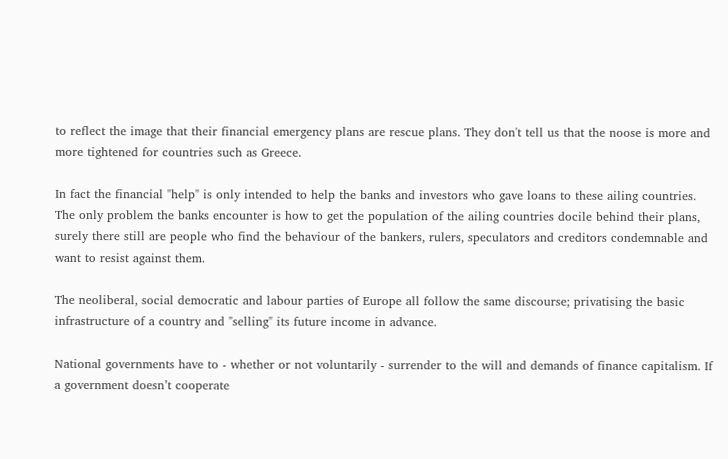to reflect the image that their financial emergency plans are rescue plans. They don't tell us that the noose is more and more tightened for countries such as Greece.

In fact the financial "help" is only intended to help the banks and investors who gave loans to these ailing countries. The only problem the banks encounter is how to get the population of the ailing countries docile behind their plans, surely there still are people who find the behaviour of the bankers, rulers, speculators and creditors condemnable and want to resist against them.

The neoliberal, social democratic and labour parties of Europe all follow the same discourse; privatising the basic infrastructure of a country and "selling" its future income in advance.

National governments have to - whether or not voluntarily - surrender to the will and demands of finance capitalism. If a government doesn’t cooperate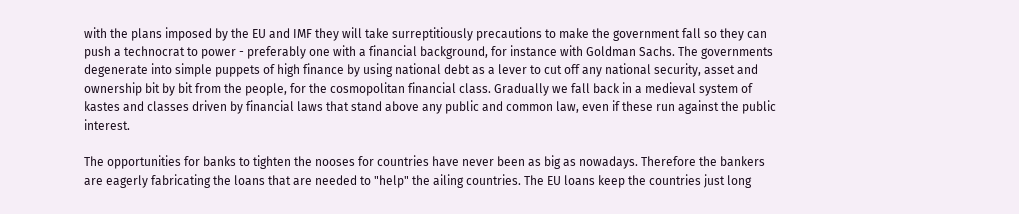with the plans imposed by the EU and IMF they will take surreptitiously precautions to make the government fall so they can push a technocrat to power - preferably one with a financial background, for instance with Goldman Sachs. The governments degenerate into simple puppets of high finance by using national debt as a lever to cut off any national security, asset and ownership bit by bit from the people, for the cosmopolitan financial class. Gradually we fall back in a medieval system of kastes and classes driven by financial laws that stand above any public and common law, even if these run against the public interest.

The opportunities for banks to tighten the nooses for countries have never been as big as nowadays. Therefore the bankers are eagerly fabricating the loans that are needed to "help" the ailing countries. The EU loans keep the countries just long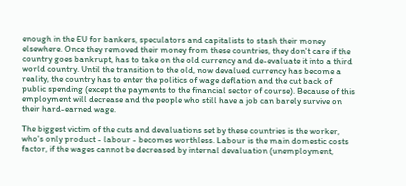enough in the EU for bankers, speculators and capitalists to stash their money elsewhere. Once they removed their money from these countries, they don't care if the country goes bankrupt, has to take on the old currency and de-evaluate it into a third world country. Until the transition to the old, now devalued currency has become a reality, the country has to enter the politics of wage deflation and the cut back of public spending (except the payments to the financial sector of course). Because of this employment will decrease and the people who still have a job can barely survive on their hard-earned wage.

The biggest victim of the cuts and devaluations set by these countries is the worker, who's only product - labour - becomes worthless. Labour is the main domestic costs factor, if the wages cannot be decreased by internal devaluation (unemployment,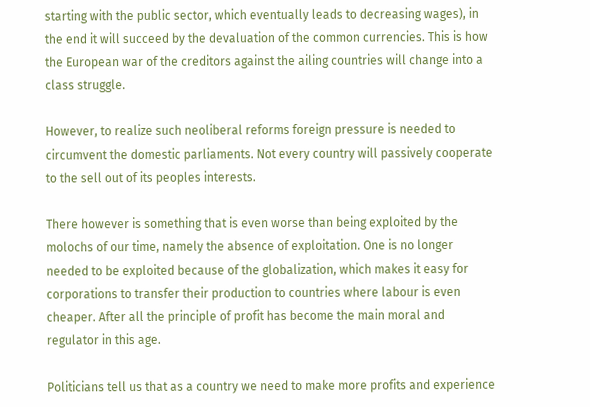starting with the public sector, which eventually leads to decreasing wages), in the end it will succeed by the devaluation of the common currencies. This is how the European war of the creditors against the ailing countries will change into a class struggle.

However, to realize such neoliberal reforms foreign pressure is needed to circumvent the domestic parliaments. Not every country will passively cooperate to the sell out of its peoples interests.

There however is something that is even worse than being exploited by the molochs of our time, namely the absence of exploitation. One is no longer needed to be exploited because of the globalization, which makes it easy for corporations to transfer their production to countries where labour is even cheaper. After all the principle of profit has become the main moral and regulator in this age.

Politicians tell us that as a country we need to make more profits and experience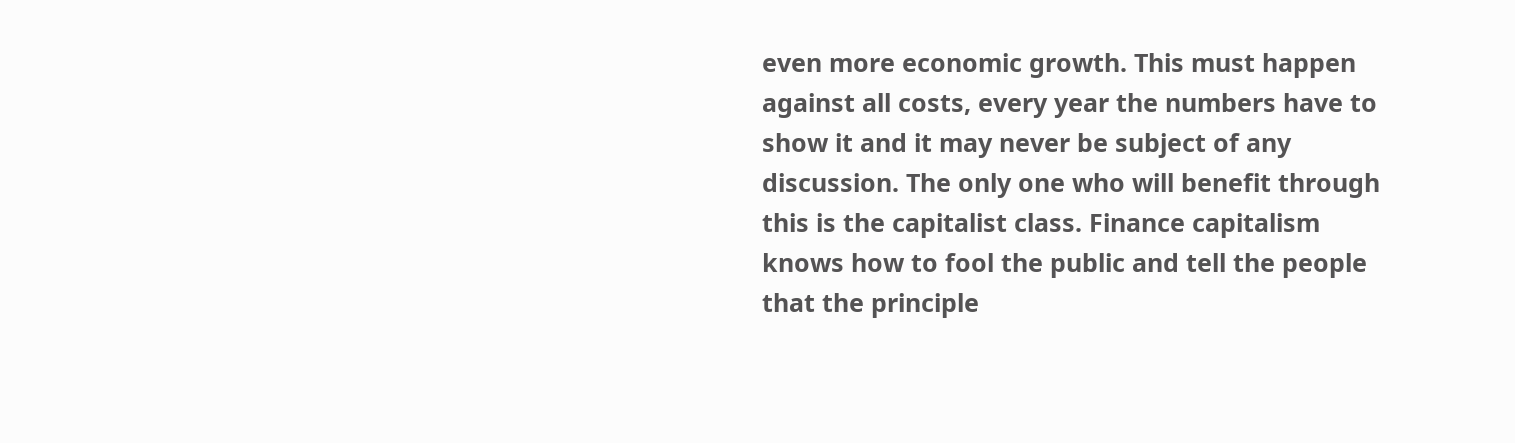even more economic growth. This must happen against all costs, every year the numbers have to show it and it may never be subject of any discussion. The only one who will benefit through this is the capitalist class. Finance capitalism knows how to fool the public and tell the people that the principle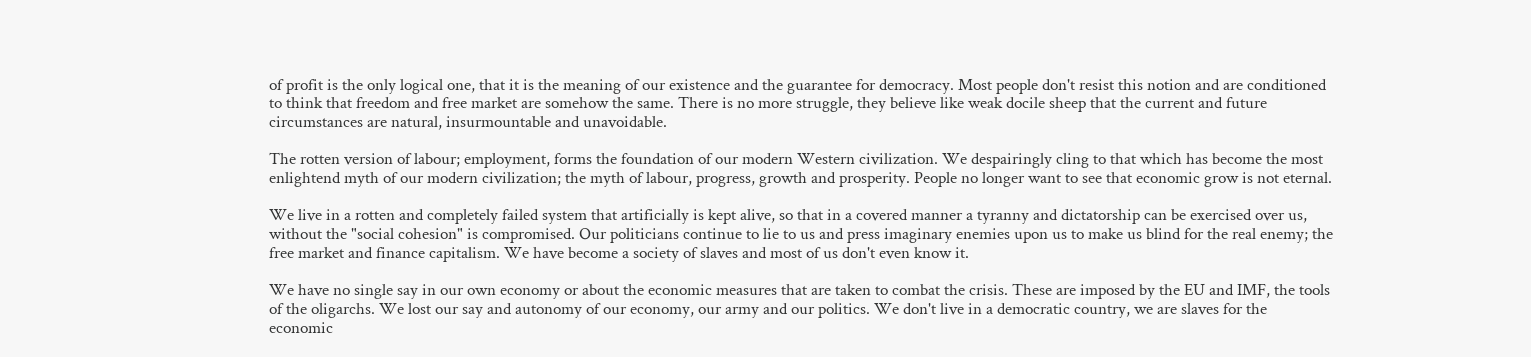of profit is the only logical one, that it is the meaning of our existence and the guarantee for democracy. Most people don't resist this notion and are conditioned to think that freedom and free market are somehow the same. There is no more struggle, they believe like weak docile sheep that the current and future circumstances are natural, insurmountable and unavoidable.

The rotten version of labour; employment, forms the foundation of our modern Western civilization. We despairingly cling to that which has become the most enlightend myth of our modern civilization; the myth of labour, progress, growth and prosperity. People no longer want to see that economic grow is not eternal.

We live in a rotten and completely failed system that artificially is kept alive, so that in a covered manner a tyranny and dictatorship can be exercised over us, without the "social cohesion" is compromised. Our politicians continue to lie to us and press imaginary enemies upon us to make us blind for the real enemy; the free market and finance capitalism. We have become a society of slaves and most of us don't even know it.

We have no single say in our own economy or about the economic measures that are taken to combat the crisis. These are imposed by the EU and IMF, the tools of the oligarchs. We lost our say and autonomy of our economy, our army and our politics. We don't live in a democratic country, we are slaves for the economic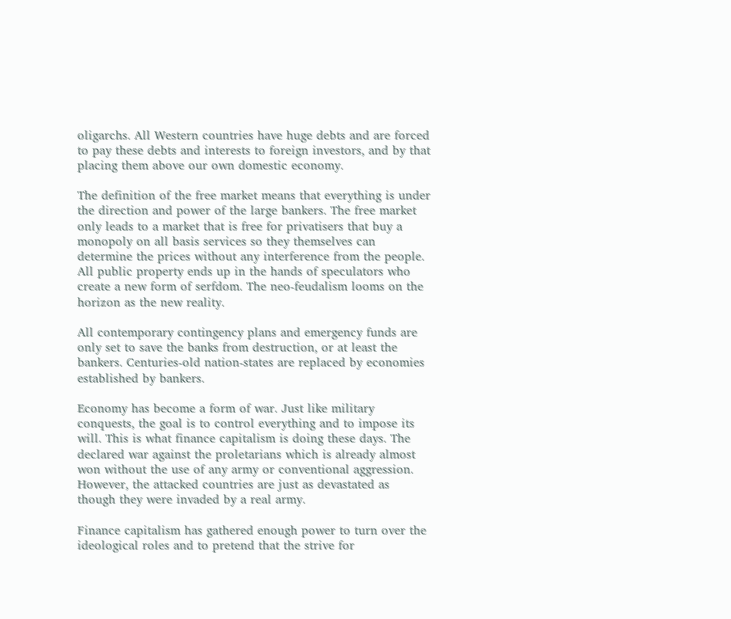oligarchs. All Western countries have huge debts and are forced to pay these debts and interests to foreign investors, and by that placing them above our own domestic economy.

The definition of the free market means that everything is under the direction and power of the large bankers. The free market only leads to a market that is free for privatisers that buy a monopoly on all basis services so they themselves can determine the prices without any interference from the people. All public property ends up in the hands of speculators who create a new form of serfdom. The neo-feudalism looms on the horizon as the new reality.

All contemporary contingency plans and emergency funds are only set to save the banks from destruction, or at least the bankers. Centuries-old nation-states are replaced by economies established by bankers.

Economy has become a form of war. Just like military conquests, the goal is to control everything and to impose its will. This is what finance capitalism is doing these days. The declared war against the proletarians which is already almost won without the use of any army or conventional aggression. However, the attacked countries are just as devastated as though they were invaded by a real army.

Finance capitalism has gathered enough power to turn over the ideological roles and to pretend that the strive for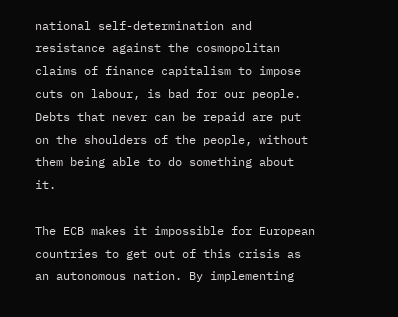national self-determination and resistance against the cosmopolitan claims of finance capitalism to impose cuts on labour, is bad for our people. Debts that never can be repaid are put on the shoulders of the people, without them being able to do something about it.

The ECB makes it impossible for European countries to get out of this crisis as an autonomous nation. By implementing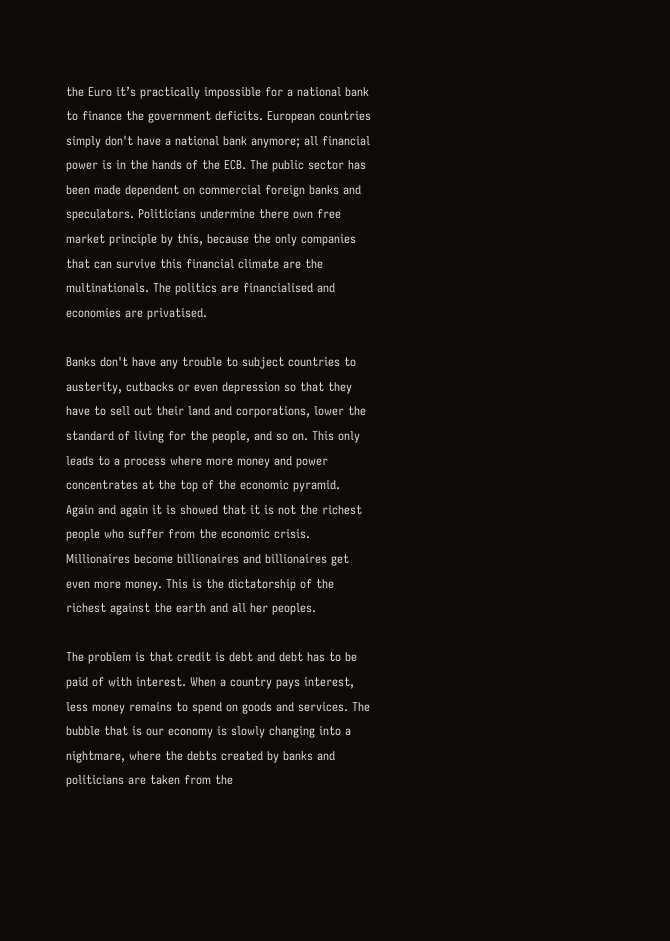the Euro it’s practically impossible for a national bank to finance the government deficits. European countries simply don't have a national bank anymore; all financial power is in the hands of the ECB. The public sector has been made dependent on commercial foreign banks and speculators. Politicians undermine there own free market principle by this, because the only companies that can survive this financial climate are the multinationals. The politics are financialised and economies are privatised.

Banks don't have any trouble to subject countries to austerity, cutbacks or even depression so that they have to sell out their land and corporations, lower the standard of living for the people, and so on. This only leads to a process where more money and power concentrates at the top of the economic pyramid. Again and again it is showed that it is not the richest people who suffer from the economic crisis. Millionaires become billionaires and billionaires get even more money. This is the dictatorship of the richest against the earth and all her peoples.

The problem is that credit is debt and debt has to be paid of with interest. When a country pays interest, less money remains to spend on goods and services. The bubble that is our economy is slowly changing into a nightmare, where the debts created by banks and politicians are taken from the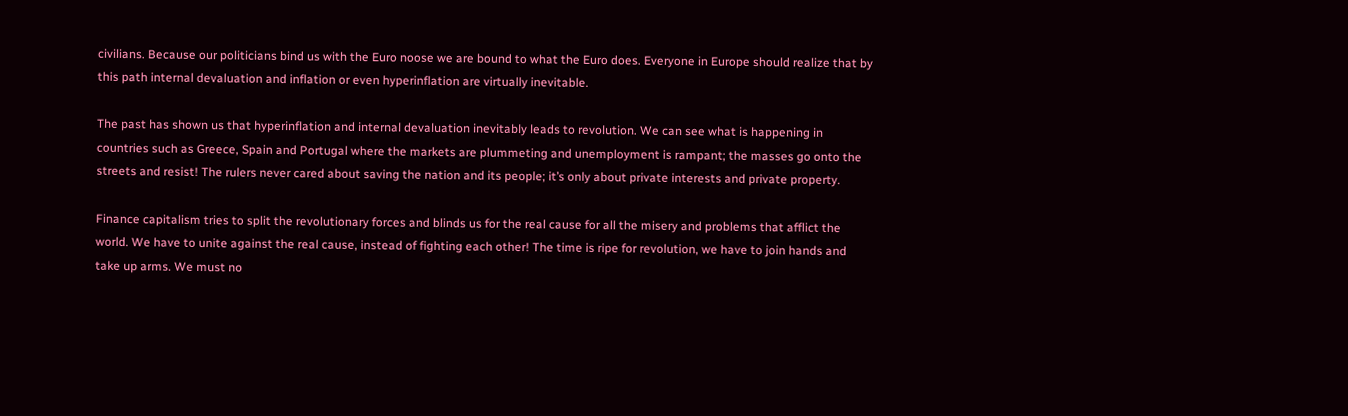civilians. Because our politicians bind us with the Euro noose we are bound to what the Euro does. Everyone in Europe should realize that by this path internal devaluation and inflation or even hyperinflation are virtually inevitable.

The past has shown us that hyperinflation and internal devaluation inevitably leads to revolution. We can see what is happening in countries such as Greece, Spain and Portugal where the markets are plummeting and unemployment is rampant; the masses go onto the streets and resist! The rulers never cared about saving the nation and its people; it’s only about private interests and private property.

Finance capitalism tries to split the revolutionary forces and blinds us for the real cause for all the misery and problems that afflict the world. We have to unite against the real cause, instead of fighting each other! The time is ripe for revolution, we have to join hands and take up arms. We must no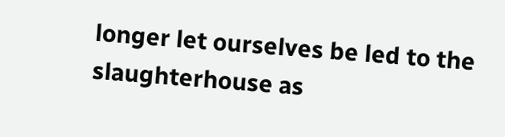longer let ourselves be led to the slaughterhouse as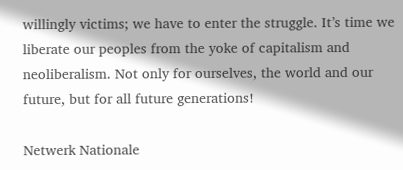willingly victims; we have to enter the struggle. It’s time we liberate our peoples from the yoke of capitalism and neoliberalism. Not only for ourselves, the world and our future, but for all future generations!

Netwerk Nationale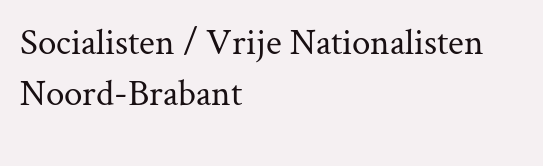Socialisten / Vrije Nationalisten Noord-Brabant